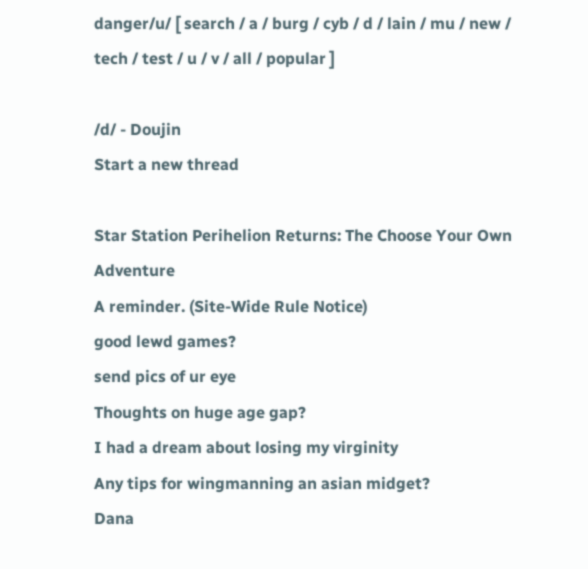danger/u/ [ search / a / burg / cyb / d / lain / mu / new / tech / test / u / v / all / popular ]

/d/ - Doujin
Start a new thread

Star Station Perihelion Returns: The Choose Your Own Adventure
A reminder. (Site-Wide Rule Notice)
good lewd games?
send pics of ur eye
Thoughts on huge age gap?
I had a dream about losing my virginity
Any tips for wingmanning an asian midget?
Dana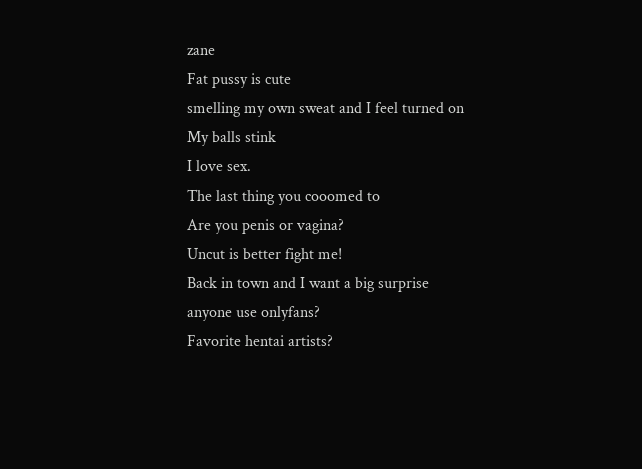zane
Fat pussy is cute
smelling my own sweat and I feel turned on
My balls stink
I love sex.
The last thing you cooomed to
Are you penis or vagina?
Uncut is better fight me!
Back in town and I want a big surprise
anyone use onlyfans?
Favorite hentai artists?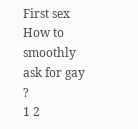First sex
How to smoothly ask for gay ?
1 2